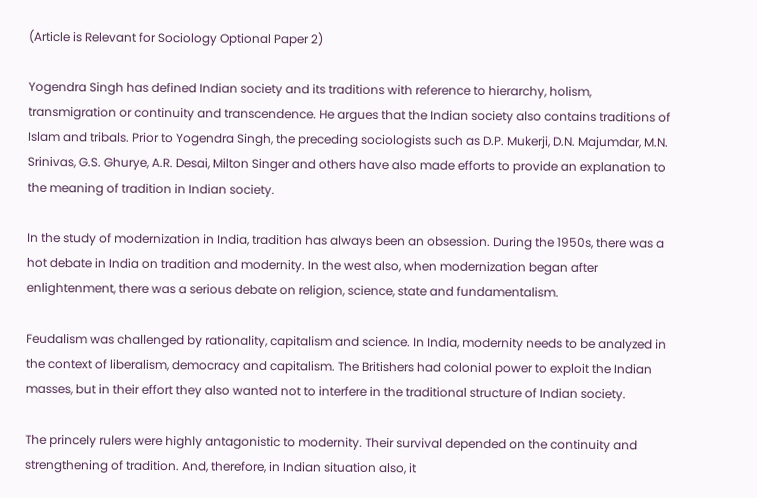(Article is Relevant for Sociology Optional Paper 2)

Yogendra Singh has defined Indian society and its traditions with reference to hierarchy, holism, transmigration or continuity and transcendence. He argues that the Indian society also contains traditions of Islam and tribals. Prior to Yogendra Singh, the preceding sociologists such as D.P. Mukerji, D.N. Majumdar, M.N. Srinivas, G.S. Ghurye, A.R. Desai, Milton Singer and others have also made efforts to provide an explanation to the meaning of tradition in Indian society.

In the study of modernization in India, tradition has always been an obsession. During the 1950s, there was a hot debate in India on tradition and modernity. In the west also, when modernization began after enlightenment, there was a serious debate on religion, science, state and fundamentalism.

Feudalism was challenged by rationality, capitalism and science. In India, modernity needs to be analyzed in the context of liberalism, democracy and capitalism. The Britishers had colonial power to exploit the Indian masses, but in their effort they also wanted not to interfere in the traditional structure of Indian society.

The princely rulers were highly antagonistic to modernity. Their survival depended on the continuity and strengthening of tradition. And, therefore, in Indian situation also, it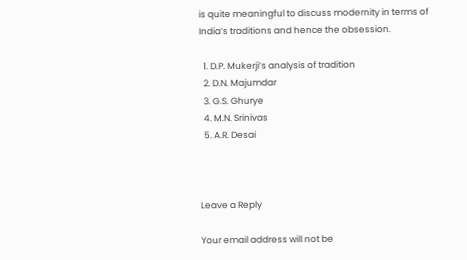is quite meaningful to discuss modernity in terms of India’s traditions and hence the obsession.

  1. D.P. Mukerji’s analysis of tradition
  2. D.N. Majumdar
  3. G.S. Ghurye
  4. M.N. Srinivas
  5. A.R. Desai



Leave a Reply

Your email address will not be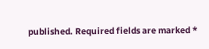published. Required fields are marked *